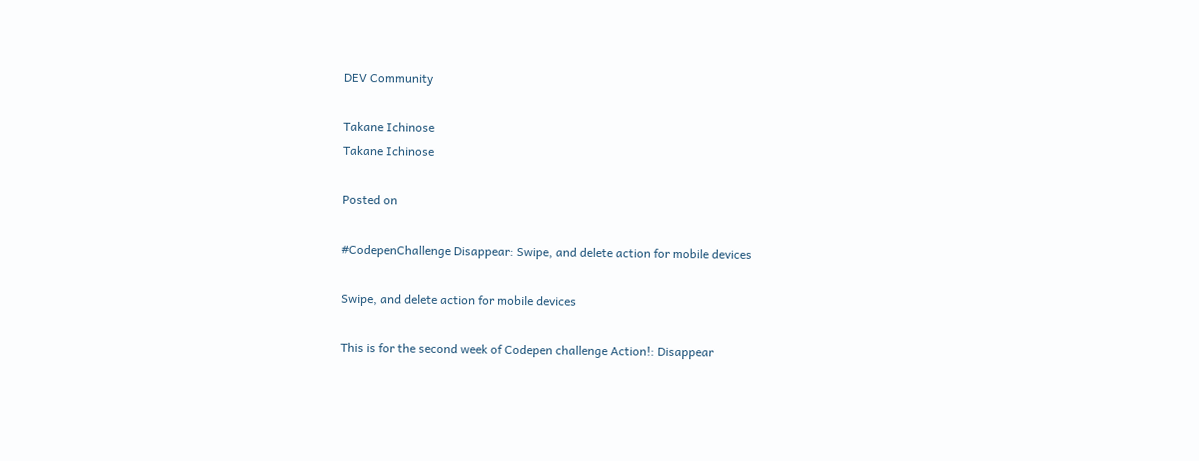DEV Community

Takane Ichinose
Takane Ichinose

Posted on

#CodepenChallenge Disappear: Swipe, and delete action for mobile devices

Swipe, and delete action for mobile devices

This is for the second week of Codepen challenge Action!: Disappear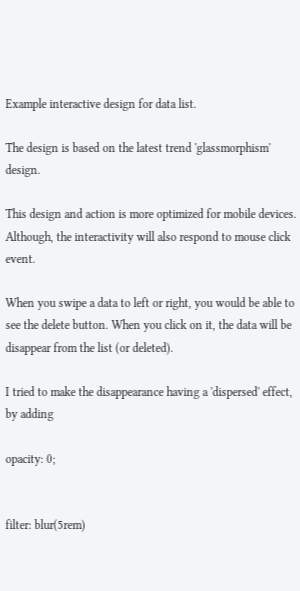Example interactive design for data list.

The design is based on the latest trend 'glassmorphism' design.

This design and action is more optimized for mobile devices. Although, the interactivity will also respond to mouse click event.

When you swipe a data to left or right, you would be able to see the delete button. When you click on it, the data will be disappear from the list (or deleted).

I tried to make the disappearance having a 'dispersed' effect, by adding

opacity: 0;


filter: blur(5rem)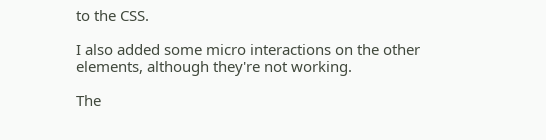to the CSS.

I also added some micro interactions on the other elements, although they're not working.

The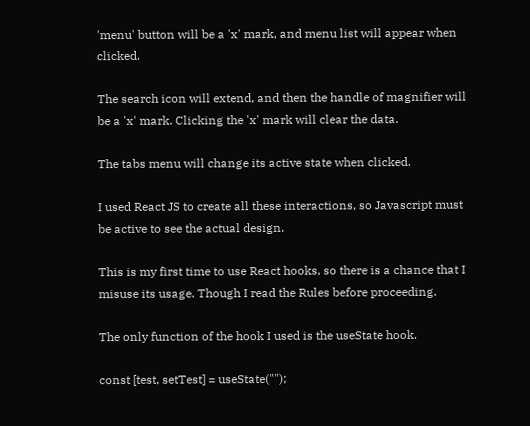'menu' button will be a 'x' mark, and menu list will appear when clicked.

The search icon will extend, and then the handle of magnifier will be a 'x' mark. Clicking the 'x' mark will clear the data.

The tabs menu will change its active state when clicked.

I used React JS to create all these interactions, so Javascript must be active to see the actual design.

This is my first time to use React hooks, so there is a chance that I misuse its usage. Though I read the Rules before proceeding.

The only function of the hook I used is the useState hook.

const [test, setTest] = useState("");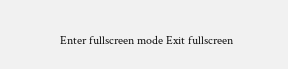Enter fullscreen mode Exit fullscreen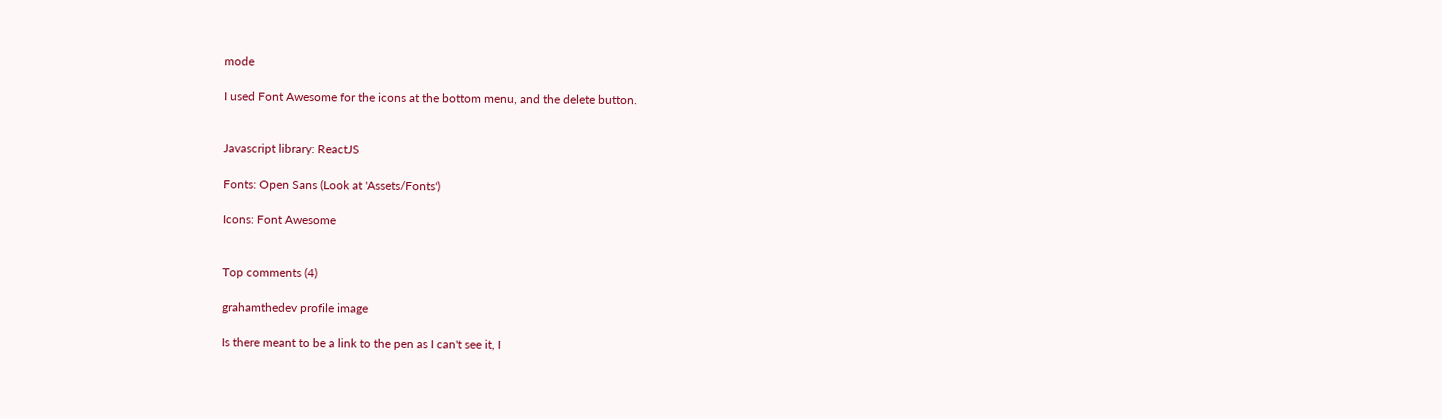mode

I used Font Awesome for the icons at the bottom menu, and the delete button.


Javascript library: ReactJS

Fonts: Open Sans (Look at 'Assets/Fonts')

Icons: Font Awesome


Top comments (4)

grahamthedev profile image

Is there meant to be a link to the pen as I can't see it, I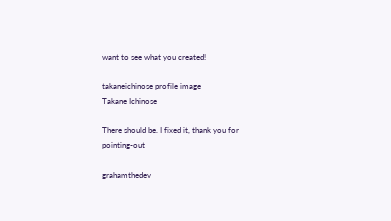want to see what you created!

takaneichinose profile image
Takane Ichinose

There should be. I fixed it, thank you for pointing-out

grahamthedev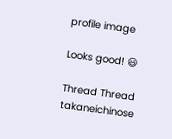profile image

Looks good! 😃

Thread Thread
takaneichinose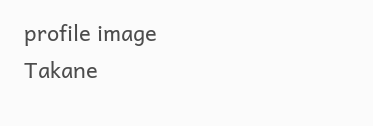profile image
Takane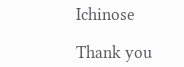Ichinose

Thank you